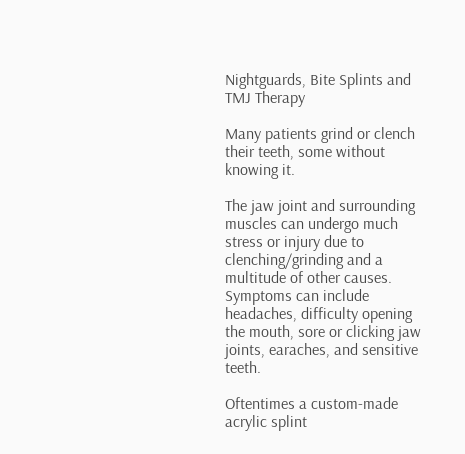Nightguards, Bite Splints and TMJ Therapy

Many patients grind or clench their teeth, some without knowing it.

The jaw joint and surrounding muscles can undergo much stress or injury due to clenching/grinding and a multitude of other causes. Symptoms can include headaches, difficulty opening the mouth, sore or clicking jaw joints, earaches, and sensitive teeth.

Oftentimes a custom-made acrylic splint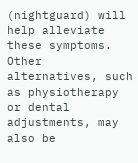(nightguard) will help alleviate these symptoms. Other alternatives, such as physiotherapy or dental adjustments, may also be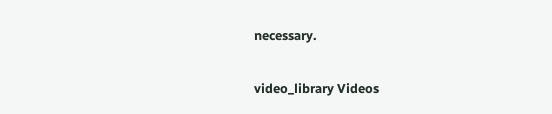necessary.

video_library Videos